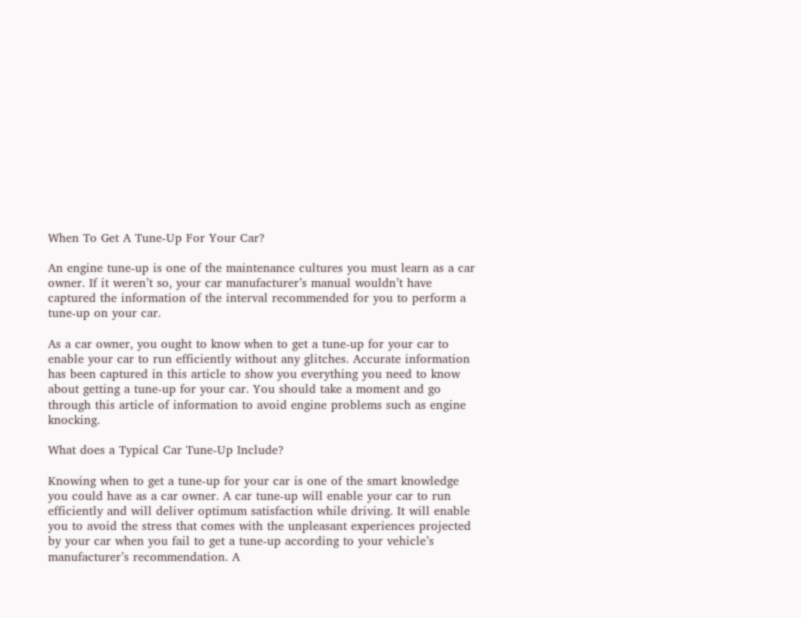When To Get A Tune-Up For Your Car?

An engine tune-up is one of the maintenance cultures you must learn as a car owner. If it weren’t so, your car manufacturer’s manual wouldn’t have captured the information of the interval recommended for you to perform a tune-up on your car.

As a car owner, you ought to know when to get a tune-up for your car to enable your car to run efficiently without any glitches. Accurate information has been captured in this article to show you everything you need to know about getting a tune-up for your car. You should take a moment and go through this article of information to avoid engine problems such as engine knocking.

What does a Typical Car Tune-Up Include?

Knowing when to get a tune-up for your car is one of the smart knowledge you could have as a car owner. A car tune-up will enable your car to run efficiently and will deliver optimum satisfaction while driving. It will enable you to avoid the stress that comes with the unpleasant experiences projected by your car when you fail to get a tune-up according to your vehicle’s manufacturer’s recommendation. A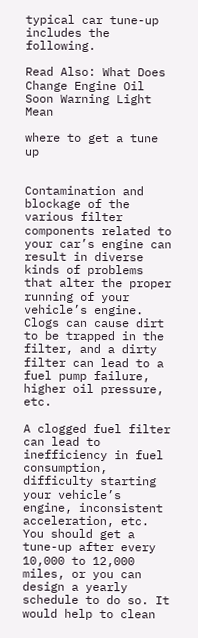typical car tune-up includes the following.

Read Also: What Does Change Engine Oil Soon Warning Light Mean

where to get a tune up


Contamination and blockage of the various filter components related to your car’s engine can result in diverse kinds of problems that alter the proper running of your vehicle’s engine. Clogs can cause dirt to be trapped in the filter, and a dirty filter can lead to a fuel pump failure, higher oil pressure, etc.

A clogged fuel filter can lead to inefficiency in fuel consumption, difficulty starting your vehicle’s engine, inconsistent acceleration, etc. You should get a tune-up after every 10,000 to 12,000 miles, or you can design a yearly schedule to do so. It would help to clean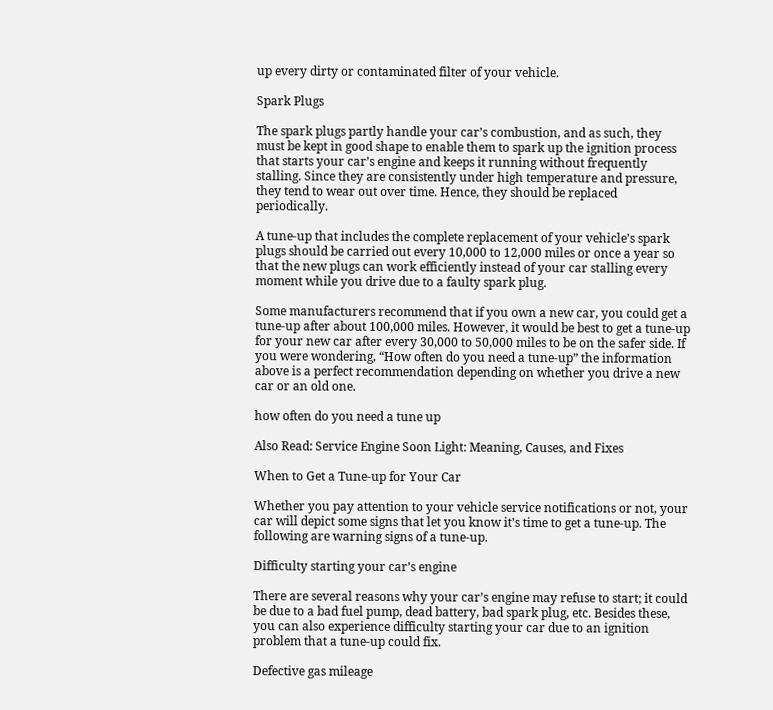up every dirty or contaminated filter of your vehicle.

Spark Plugs

The spark plugs partly handle your car’s combustion, and as such, they must be kept in good shape to enable them to spark up the ignition process that starts your car’s engine and keeps it running without frequently stalling. Since they are consistently under high temperature and pressure, they tend to wear out over time. Hence, they should be replaced periodically.

A tune-up that includes the complete replacement of your vehicle’s spark plugs should be carried out every 10,000 to 12,000 miles or once a year so that the new plugs can work efficiently instead of your car stalling every moment while you drive due to a faulty spark plug.

Some manufacturers recommend that if you own a new car, you could get a tune-up after about 100,000 miles. However, it would be best to get a tune-up for your new car after every 30,000 to 50,000 miles to be on the safer side. If you were wondering, “How often do you need a tune-up” the information above is a perfect recommendation depending on whether you drive a new car or an old one.

how often do you need a tune up

Also Read: Service Engine Soon Light: Meaning, Causes, and Fixes

When to Get a Tune-up for Your Car

Whether you pay attention to your vehicle service notifications or not, your car will depict some signs that let you know it’s time to get a tune-up. The following are warning signs of a tune-up.

Difficulty starting your car’s engine

There are several reasons why your car’s engine may refuse to start; it could be due to a bad fuel pump, dead battery, bad spark plug, etc. Besides these, you can also experience difficulty starting your car due to an ignition problem that a tune-up could fix.

Defective gas mileage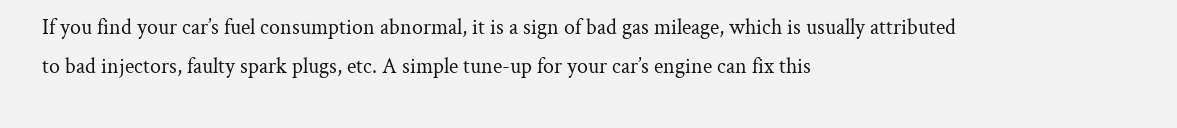If you find your car’s fuel consumption abnormal, it is a sign of bad gas mileage, which is usually attributed to bad injectors, faulty spark plugs, etc. A simple tune-up for your car’s engine can fix this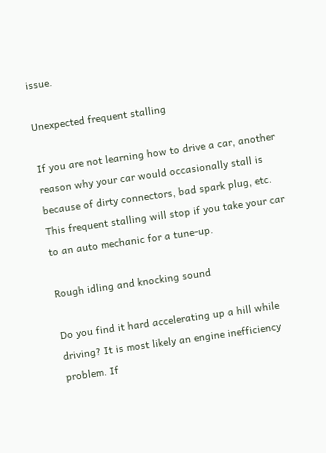issue.

Unexpected frequent stalling

If you are not learning how to drive a car, another reason why your car would occasionally stall is because of dirty connectors, bad spark plug, etc. This frequent stalling will stop if you take your car to an auto mechanic for a tune-up.

Rough idling and knocking sound

Do you find it hard accelerating up a hill while driving? It is most likely an engine inefficiency problem. If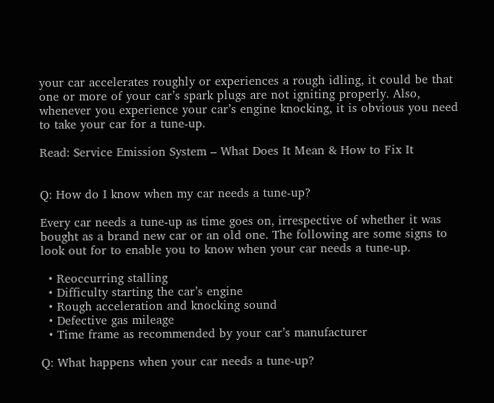your car accelerates roughly or experiences a rough idling, it could be that one or more of your car’s spark plugs are not igniting properly. Also, whenever you experience your car’s engine knocking, it is obvious you need to take your car for a tune-up.

Read: Service Emission System – What Does It Mean & How to Fix It


Q: How do I know when my car needs a tune-up?

Every car needs a tune-up as time goes on, irrespective of whether it was bought as a brand new car or an old one. The following are some signs to look out for to enable you to know when your car needs a tune-up.

  • Reoccurring stalling
  • Difficulty starting the car’s engine
  • Rough acceleration and knocking sound
  • Defective gas mileage
  • Time frame as recommended by your car’s manufacturer

Q: What happens when your car needs a tune-up?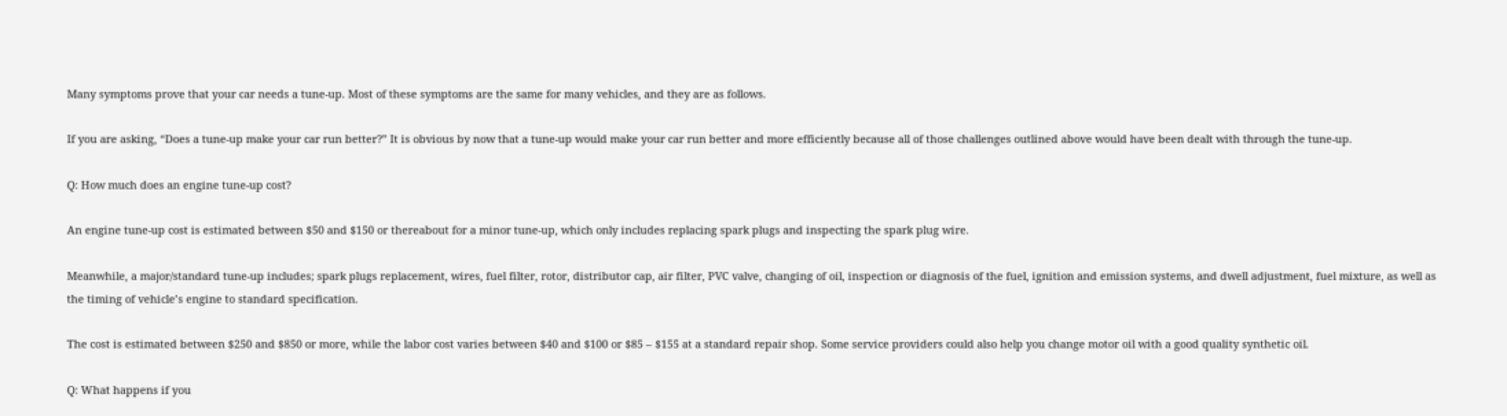Many symptoms prove that your car needs a tune-up. Most of these symptoms are the same for many vehicles, and they are as follows.

If you are asking, “Does a tune-up make your car run better?” It is obvious by now that a tune-up would make your car run better and more efficiently because all of those challenges outlined above would have been dealt with through the tune-up.

Q: How much does an engine tune-up cost?

An engine tune-up cost is estimated between $50 and $150 or thereabout for a minor tune-up, which only includes replacing spark plugs and inspecting the spark plug wire.

Meanwhile, a major/standard tune-up includes; spark plugs replacement, wires, fuel filter, rotor, distributor cap, air filter, PVC valve, changing of oil, inspection or diagnosis of the fuel, ignition and emission systems, and dwell adjustment, fuel mixture, as well as the timing of vehicle’s engine to standard specification.

The cost is estimated between $250 and $850 or more, while the labor cost varies between $40 and $100 or $85 – $155 at a standard repair shop. Some service providers could also help you change motor oil with a good quality synthetic oil.

Q: What happens if you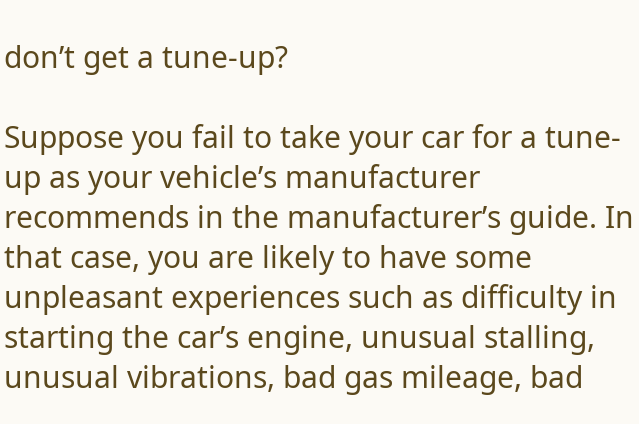don’t get a tune-up?

Suppose you fail to take your car for a tune-up as your vehicle’s manufacturer recommends in the manufacturer’s guide. In that case, you are likely to have some unpleasant experiences such as difficulty in starting the car’s engine, unusual stalling, unusual vibrations, bad gas mileage, bad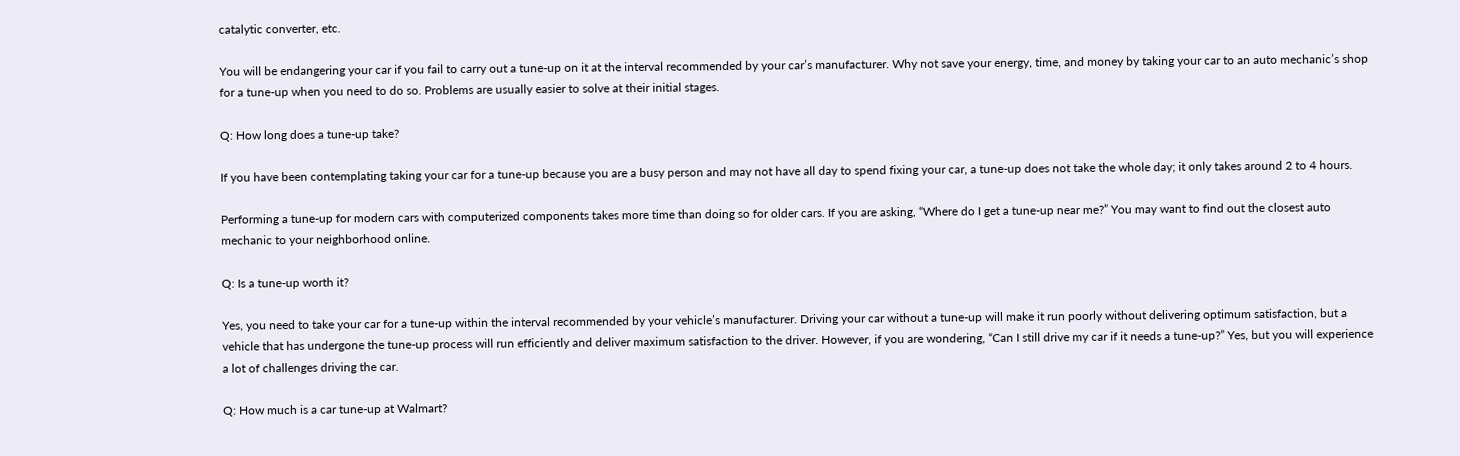catalytic converter, etc.

You will be endangering your car if you fail to carry out a tune-up on it at the interval recommended by your car’s manufacturer. Why not save your energy, time, and money by taking your car to an auto mechanic’s shop for a tune-up when you need to do so. Problems are usually easier to solve at their initial stages.

Q: How long does a tune-up take?

If you have been contemplating taking your car for a tune-up because you are a busy person and may not have all day to spend fixing your car, a tune-up does not take the whole day; it only takes around 2 to 4 hours.

Performing a tune-up for modern cars with computerized components takes more time than doing so for older cars. If you are asking, “Where do I get a tune-up near me?” You may want to find out the closest auto mechanic to your neighborhood online.

Q: Is a tune-up worth it?

Yes, you need to take your car for a tune-up within the interval recommended by your vehicle’s manufacturer. Driving your car without a tune-up will make it run poorly without delivering optimum satisfaction, but a vehicle that has undergone the tune-up process will run efficiently and deliver maximum satisfaction to the driver. However, if you are wondering, “Can I still drive my car if it needs a tune-up?” Yes, but you will experience a lot of challenges driving the car.

Q: How much is a car tune-up at Walmart?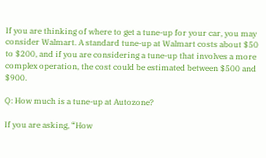If you are thinking of where to get a tune-up for your car, you may consider Walmart. A standard tune-up at Walmart costs about $50 to $200, and if you are considering a tune-up that involves a more complex operation, the cost could be estimated between $500 and $900.

Q: How much is a tune-up at Autozone?

If you are asking, “How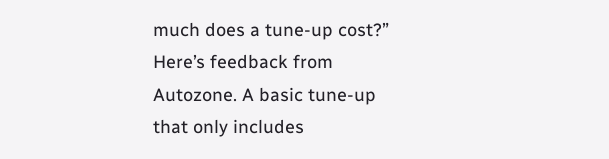much does a tune-up cost?” Here’s feedback from Autozone. A basic tune-up that only includes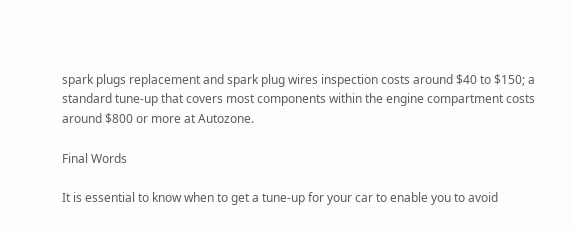spark plugs replacement and spark plug wires inspection costs around $40 to $150; a standard tune-up that covers most components within the engine compartment costs around $800 or more at Autozone.

Final Words

It is essential to know when to get a tune-up for your car to enable you to avoid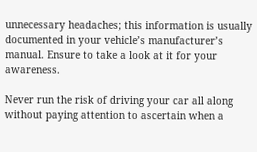unnecessary headaches; this information is usually documented in your vehicle’s manufacturer’s manual. Ensure to take a look at it for your awareness.

Never run the risk of driving your car all along without paying attention to ascertain when a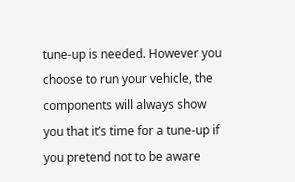tune-up is needed. However you choose to run your vehicle, the components will always show you that it’s time for a tune-up if you pretend not to be aware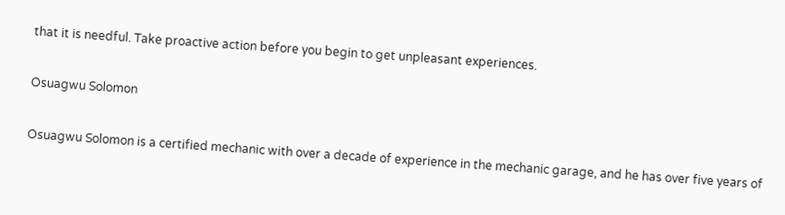that it is needful. Take proactive action before you begin to get unpleasant experiences.

Osuagwu Solomon

Osuagwu Solomon is a certified mechanic with over a decade of experience in the mechanic garage, and he has over five years of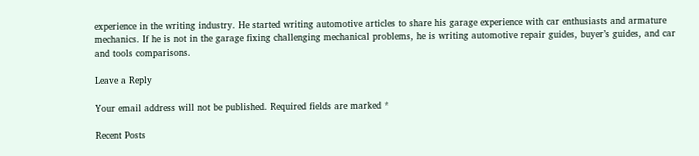experience in the writing industry. He started writing automotive articles to share his garage experience with car enthusiasts and armature mechanics. If he is not in the garage fixing challenging mechanical problems, he is writing automotive repair guides, buyer’s guides, and car and tools comparisons.

Leave a Reply

Your email address will not be published. Required fields are marked *

Recent Posts